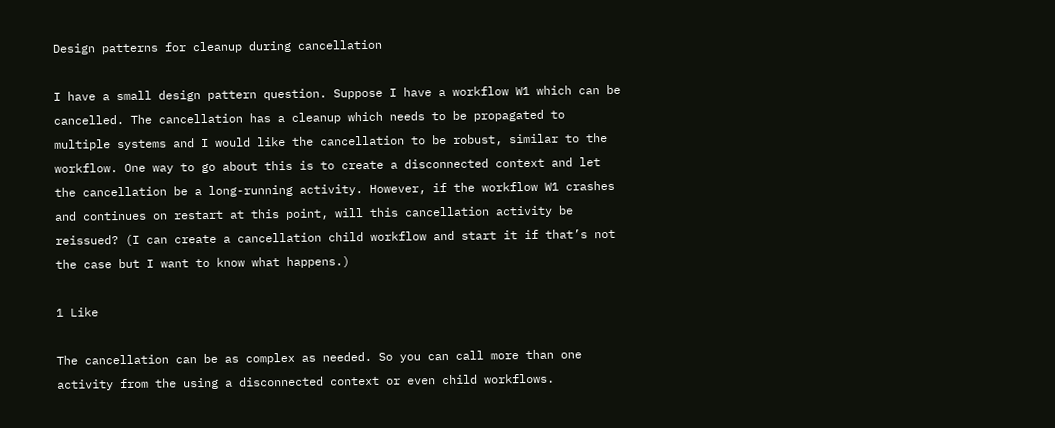Design patterns for cleanup during cancellation

I have a small design pattern question. Suppose I have a workflow W1 which can be cancelled. The cancellation has a cleanup which needs to be propagated to multiple systems and I would like the cancellation to be robust, similar to the workflow. One way to go about this is to create a disconnected context and let the cancellation be a long-running activity. However, if the workflow W1 crashes and continues on restart at this point, will this cancellation activity be reissued? (I can create a cancellation child workflow and start it if that’s not the case but I want to know what happens.)

1 Like

The cancellation can be as complex as needed. So you can call more than one activity from the using a disconnected context or even child workflows.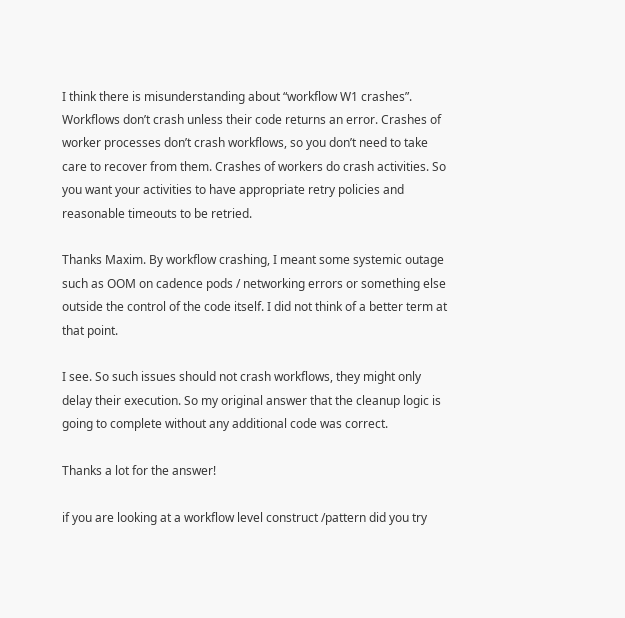I think there is misunderstanding about “workflow W1 crashes”. Workflows don’t crash unless their code returns an error. Crashes of worker processes don’t crash workflows, so you don’t need to take care to recover from them. Crashes of workers do crash activities. So you want your activities to have appropriate retry policies and reasonable timeouts to be retried.

Thanks Maxim. By workflow crashing, I meant some systemic outage such as OOM on cadence pods / networking errors or something else outside the control of the code itself. I did not think of a better term at that point.

I see. So such issues should not crash workflows, they might only delay their execution. So my original answer that the cleanup logic is going to complete without any additional code was correct.

Thanks a lot for the answer!

if you are looking at a workflow level construct /pattern did you try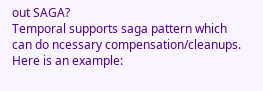out SAGA?
Temporal supports saga pattern which can do ncessary compensation/cleanups.
Here is an example: